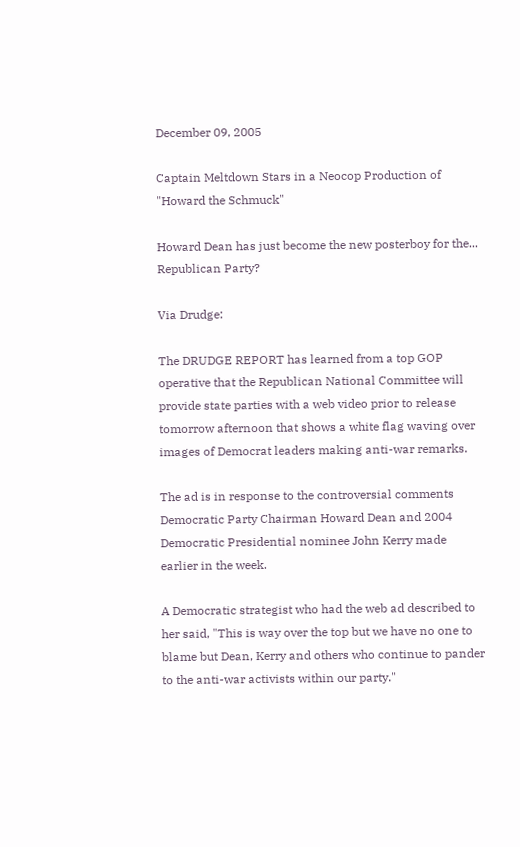December 09, 2005

Captain Meltdown Stars in a Neocop Production of "Howard the Schmuck"

Howard Dean has just become the new posterboy for the... Republican Party?

Via Drudge:

The DRUDGE REPORT has learned from a top GOP operative that the Republican National Committee will provide state parties with a web video prior to release tomorrow afternoon that shows a white flag waving over images of Democrat leaders making anti-war remarks.

The ad is in response to the controversial comments Democratic Party Chairman Howard Dean and 2004 Democratic Presidential nominee John Kerry made earlier in the week.

A Democratic strategist who had the web ad described to her said, "This is way over the top but we have no one to blame but Dean, Kerry and others who continue to pander to the anti-war activists within our party."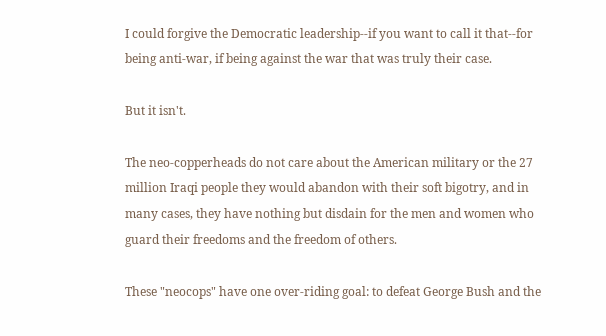I could forgive the Democratic leadership--if you want to call it that--for being anti-war, if being against the war that was truly their case.

But it isn't.

The neo-copperheads do not care about the American military or the 27 million Iraqi people they would abandon with their soft bigotry, and in many cases, they have nothing but disdain for the men and women who guard their freedoms and the freedom of others.

These "neocops" have one over-riding goal: to defeat George Bush and the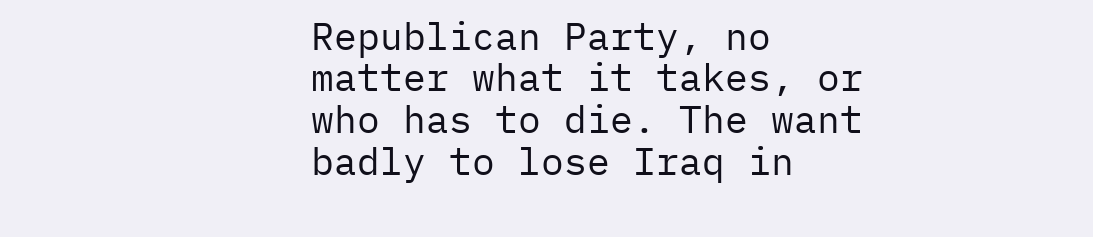Republican Party, no matter what it takes, or who has to die. The want badly to lose Iraq in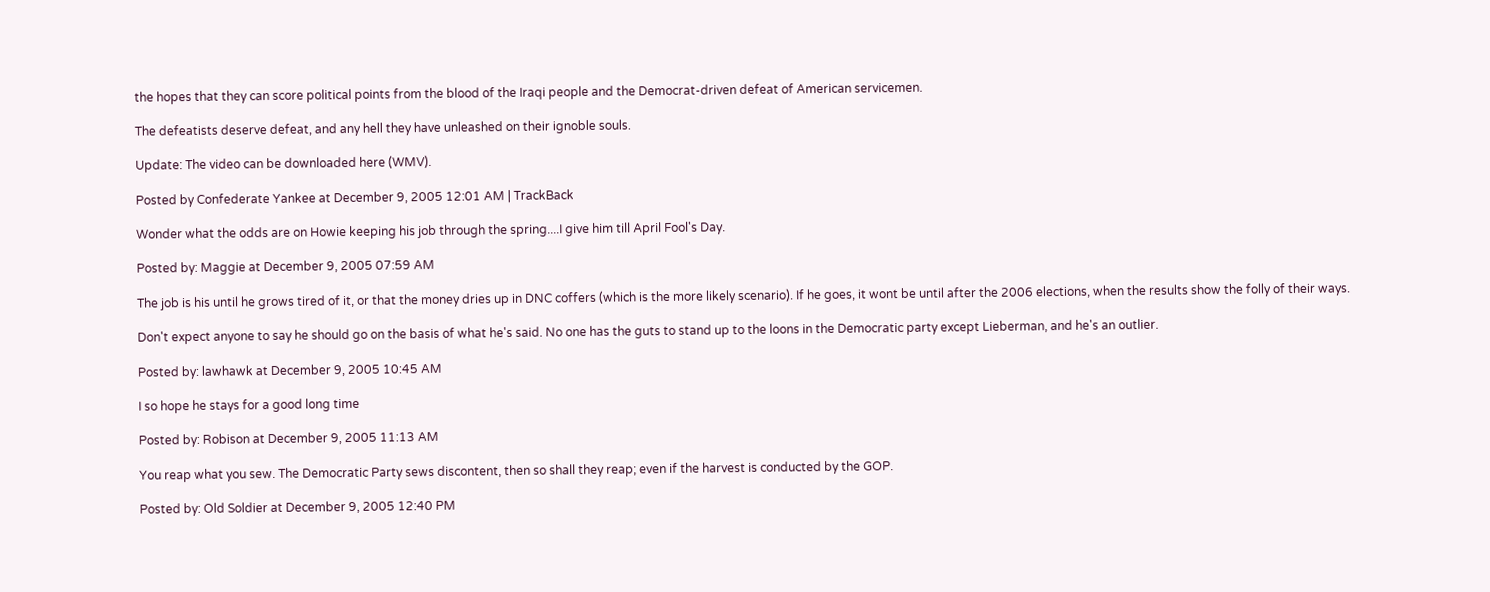the hopes that they can score political points from the blood of the Iraqi people and the Democrat-driven defeat of American servicemen.

The defeatists deserve defeat, and any hell they have unleashed on their ignoble souls.

Update: The video can be downloaded here (WMV).

Posted by Confederate Yankee at December 9, 2005 12:01 AM | TrackBack

Wonder what the odds are on Howie keeping his job through the spring....I give him till April Fool's Day.

Posted by: Maggie at December 9, 2005 07:59 AM

The job is his until he grows tired of it, or that the money dries up in DNC coffers (which is the more likely scenario). If he goes, it wont be until after the 2006 elections, when the results show the folly of their ways.

Don't expect anyone to say he should go on the basis of what he's said. No one has the guts to stand up to the loons in the Democratic party except Lieberman, and he's an outlier.

Posted by: lawhawk at December 9, 2005 10:45 AM

I so hope he stays for a good long time

Posted by: Robison at December 9, 2005 11:13 AM

You reap what you sew. The Democratic Party sews discontent, then so shall they reap; even if the harvest is conducted by the GOP.

Posted by: Old Soldier at December 9, 2005 12:40 PM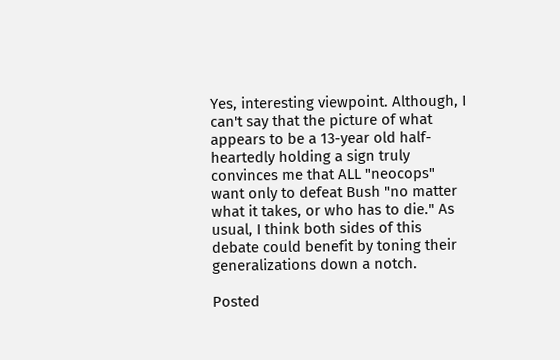Yes, interesting viewpoint. Although, I can't say that the picture of what appears to be a 13-year old half-heartedly holding a sign truly convinces me that ALL "neocops" want only to defeat Bush "no matter what it takes, or who has to die." As usual, I think both sides of this debate could benefit by toning their generalizations down a notch.

Posted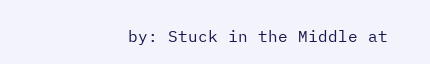by: Stuck in the Middle at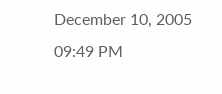December 10, 2005 09:49 PM